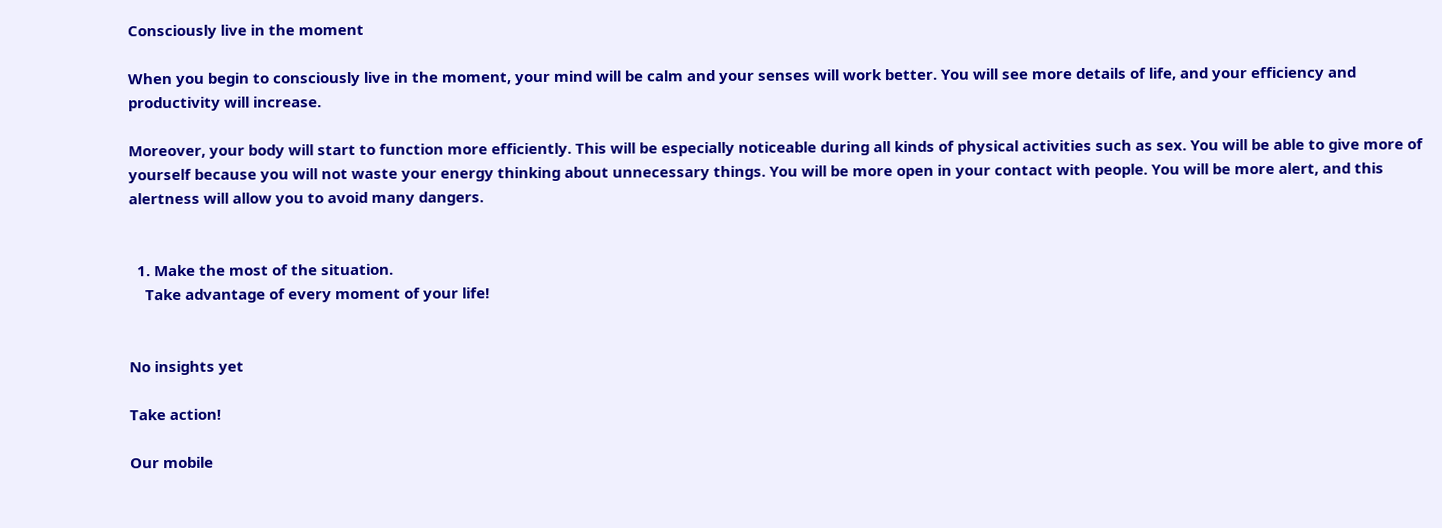Consciously live in the moment

When you begin to consciously live in the moment, your mind will be calm and your senses will work better. You will see more details of life, and your efficiency and productivity will increase.

Moreover, your body will start to function more efficiently. This will be especially noticeable during all kinds of physical activities such as sex. You will be able to give more of yourself because you will not waste your energy thinking about unnecessary things. You will be more open in your contact with people. You will be more alert, and this alertness will allow you to avoid many dangers.


  1. Make the most of the situation.
    Take advantage of every moment of your life!


No insights yet

Take action!

Our mobile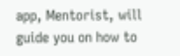app, Mentorist, will guide you on how to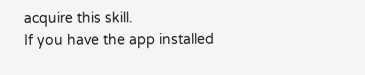acquire this skill.
If you have the app installed